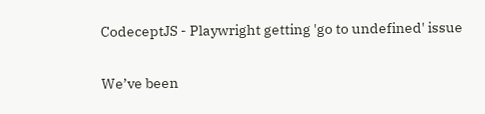CodeceptJS - Playwright getting 'go to undefined' issue


We’ve been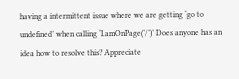having a intermittent issue where we are getting ‘go to undefined’ when calling ‘I.amOnPage(’/’)’ Does anyone has an idea how to resolve this? Appreciate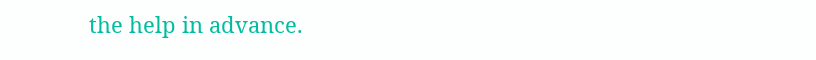the help in advance.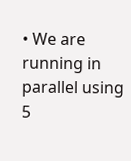• We are running in parallel using 5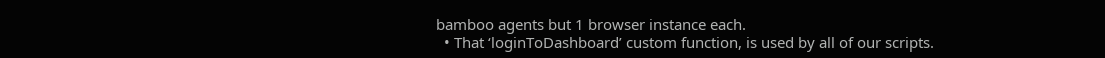bamboo agents but 1 browser instance each.
  • That ‘loginToDashboard’ custom function, is used by all of our scripts.